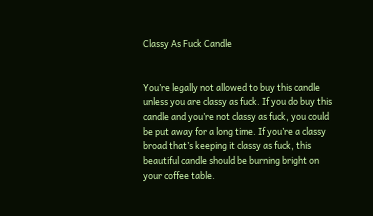Classy As Fuck Candle


You’re legally not allowed to buy this candle unless you are classy as fuck. If you do buy this candle and you’re not classy as fuck, you could be put away for a long time. If you’re a classy broad that’s keeping it classy as fuck, this beautiful candle should be burning bright on your coffee table.